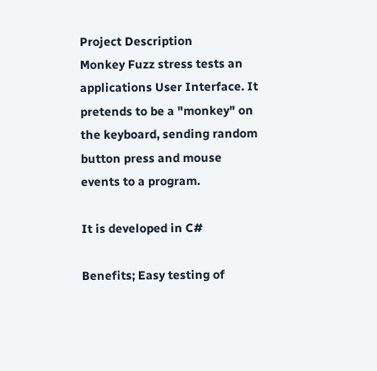Project Description
Monkey Fuzz stress tests an applications User Interface. It pretends to be a "monkey" on the keyboard, sending random button press and mouse events to a program.

It is developed in C#

Benefits; Easy testing of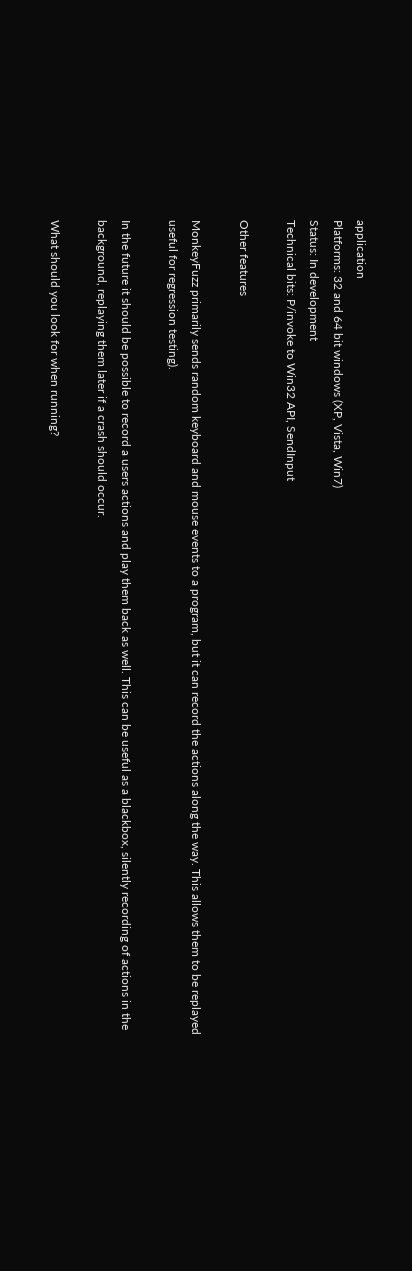application
Platforms: 32 and 64 bit windows (XP, Vista, Win7)
Status: In development
Technical bits: P/invoke to Win32 API, SendInput

Other features

MonkeyFuzz primarily sends random keyboard and mouse events to a program, but it can record the actions along the way. This allows them to be replayed useful for regression testing).

In the future it should be possible to record a users actions and play them back as well. This can be useful as a blackbox, silently recording of actions in the background, replaying them later if a crash should occur.

What should you look for when running?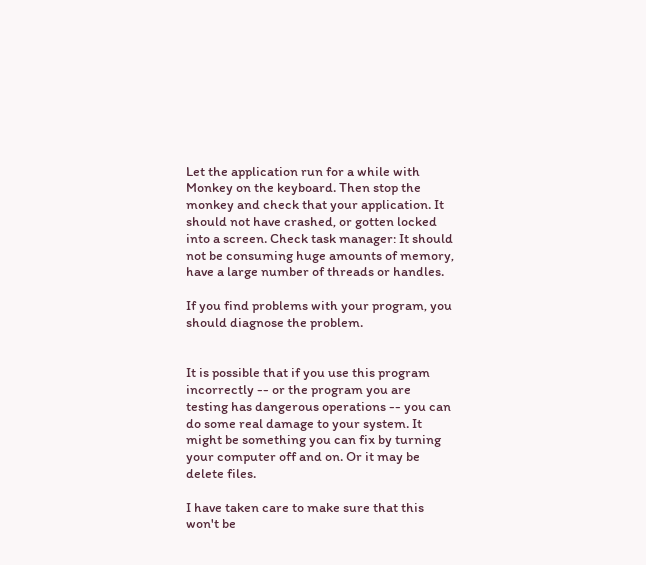Let the application run for a while with Monkey on the keyboard. Then stop the monkey and check that your application. It should not have crashed, or gotten locked into a screen. Check task manager: It should not be consuming huge amounts of memory, have a large number of threads or handles.

If you find problems with your program, you should diagnose the problem.


It is possible that if you use this program incorrectly -- or the program you are testing has dangerous operations -- you can do some real damage to your system. It might be something you can fix by turning your computer off and on. Or it may be delete files.

I have taken care to make sure that this won't be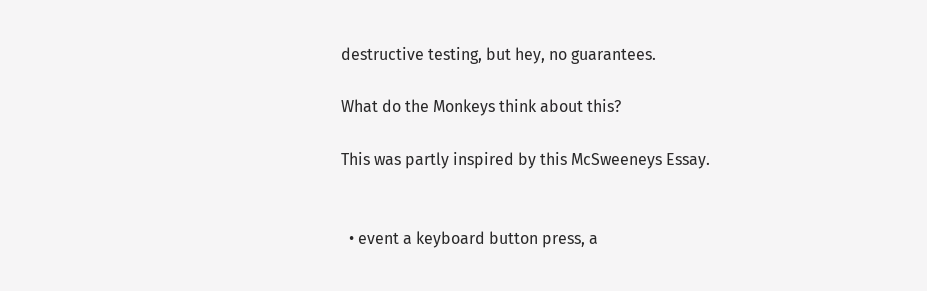destructive testing, but hey, no guarantees.

What do the Monkeys think about this?

This was partly inspired by this McSweeneys Essay.


  • event a keyboard button press, a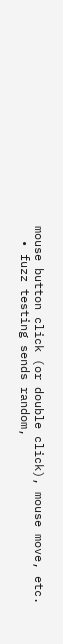mouse button click (or double click), mouse move, etc.
  • fuzz testing sends random,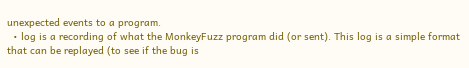unexpected events to a program.
  • log is a recording of what the MonkeyFuzz program did (or sent). This log is a simple format that can be replayed (to see if the bug is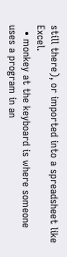still there), or imported into a spreadsheet like Excel.
  • monkey at the keyboard is where someone uses a program in an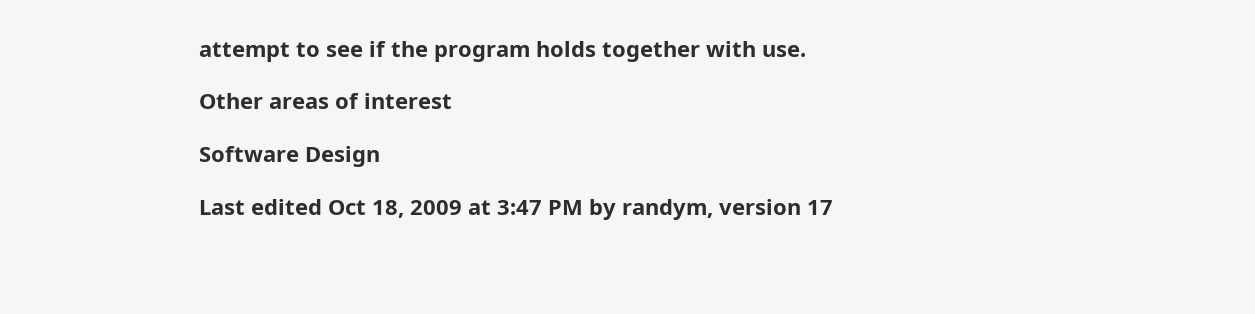attempt to see if the program holds together with use.

Other areas of interest

Software Design

Last edited Oct 18, 2009 at 3:47 PM by randym, version 17